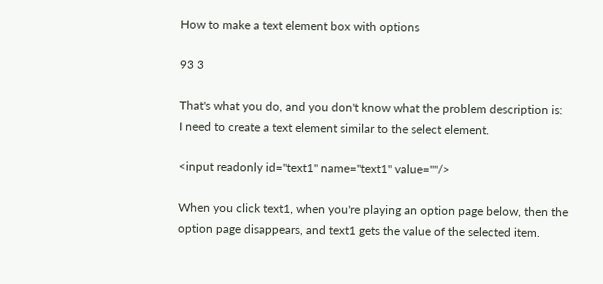How to make a text element box with options

93 3

That's what you do, and you don't know what the problem description is:
I need to create a text element similar to the select element.

<input readonly id="text1" name="text1" value=""/>

When you click text1, when you're playing an option page below, then the option page disappears, and text1 gets the value of the selected item.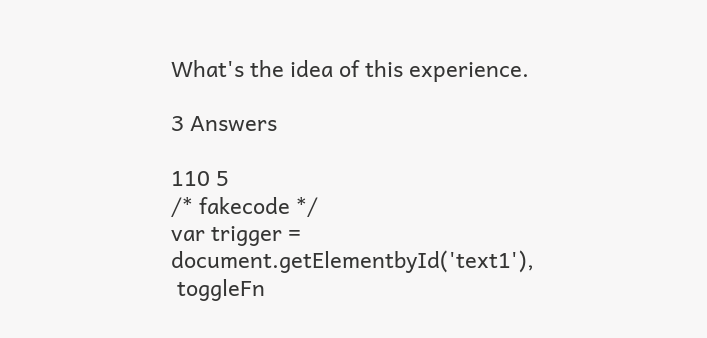What's the idea of this experience.

3 Answers

110 5
/* fakecode */
var trigger = document.getElementbyId('text1'),
 toggleFn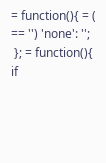= function(){ = ( == '') 'none': '';
 }; = function(){
if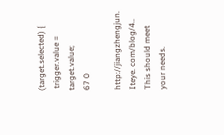(target.selected) {
 trigger.value = target.value;
67 0

http://jiangzhengjun. Iteye. com/blog/4..
This should meet your needs.